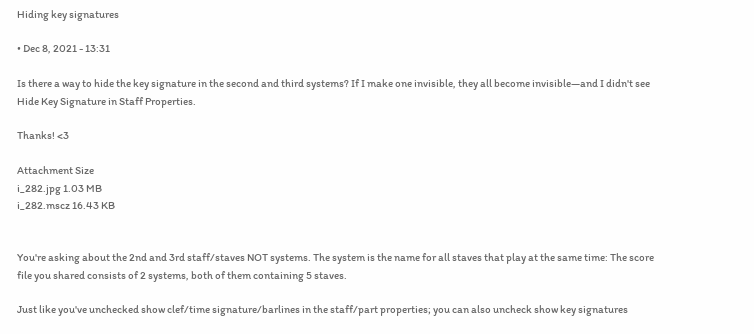Hiding key signatures

• Dec 8, 2021 - 13:31

Is there a way to hide the key signature in the second and third systems? If I make one invisible, they all become invisible—and I didn't see Hide Key Signature in Staff Properties.

Thanks! <3

Attachment Size
i_282.jpg 1.03 MB
i_282.mscz 16.43 KB


You're asking about the 2nd and 3rd staff/staves NOT systems. The system is the name for all staves that play at the same time: The score file you shared consists of 2 systems, both of them containing 5 staves.

Just like you've unchecked show clef/time signature/barlines in the staff/part properties; you can also uncheck show key signatures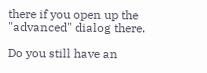there if you open up the "advanced" dialog there.

Do you still have an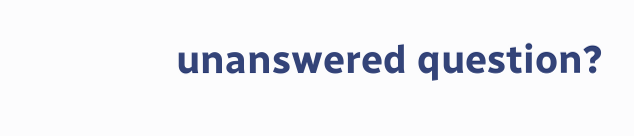unanswered question?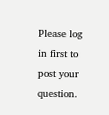Please log in first to post your question.